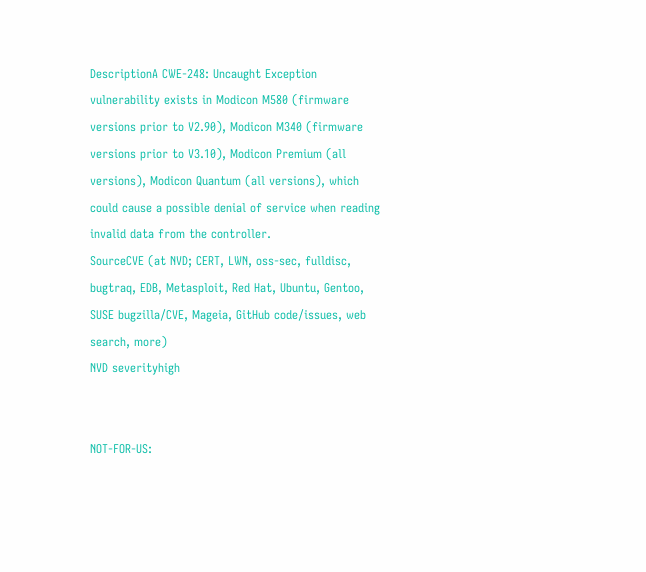DescriptionA CWE-248: Uncaught Exception vulnerability exists in Modicon M580 (firmware versions prior to V2.90), Modicon M340 (firmware versions prior to V3.10), Modicon Premium (all versions), Modicon Quantum (all versions), which could cause a possible denial of service when reading invalid data from the controller.
SourceCVE (at NVD; CERT, LWN, oss-sec, fulldisc, bugtraq, EDB, Metasploit, Red Hat, Ubuntu, Gentoo, SUSE bugzilla/CVE, Mageia, GitHub code/issues, web search, more)
NVD severityhigh


NOT-FOR-US: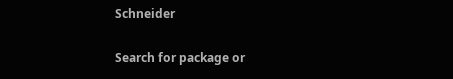Schneider

Search for package or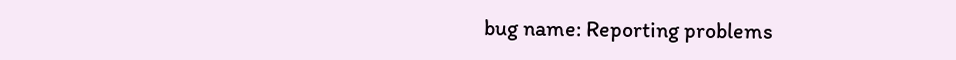bug name: Reporting problems